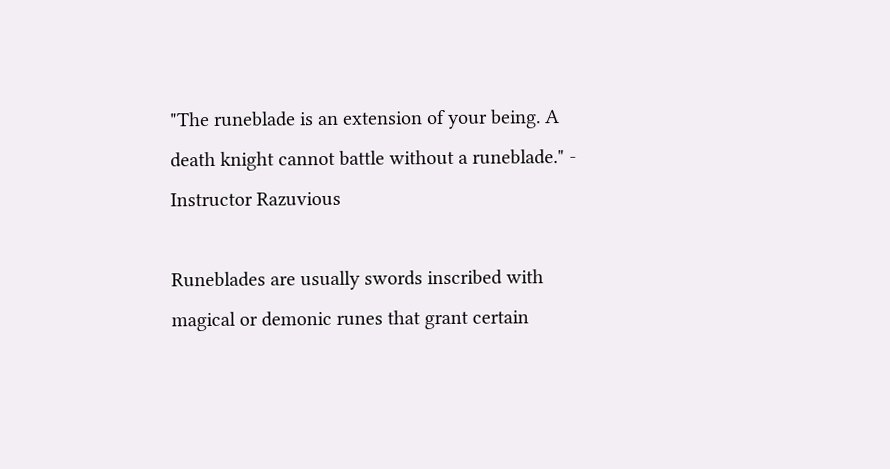"The runeblade is an extension of your being. A death knight cannot battle without a runeblade." - Instructor Razuvious

Runeblades are usually swords inscribed with magical or demonic runes that grant certain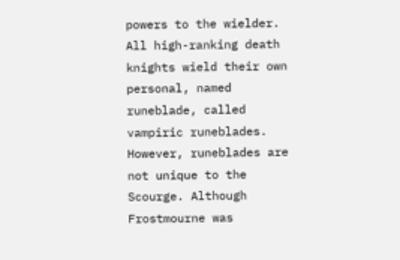powers to the wielder. All high-ranking death knights wield their own personal, named runeblade, called vampiric runeblades. However, runeblades are not unique to the Scourge. Although Frostmourne was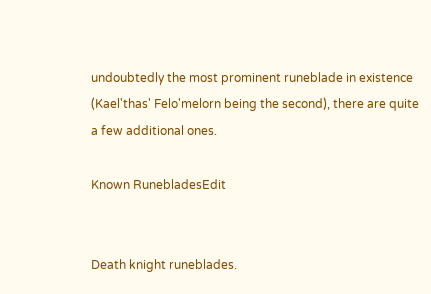undoubtedly the most prominent runeblade in existence (Kael'thas' Felo'melorn being the second), there are quite a few additional ones.

Known RunebladesEdit


Death knight runeblades.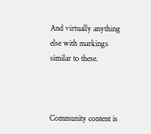And virtually anything else with markings similar to these.



Community content is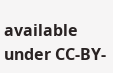available under CC-BY-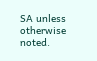SA unless otherwise noted.